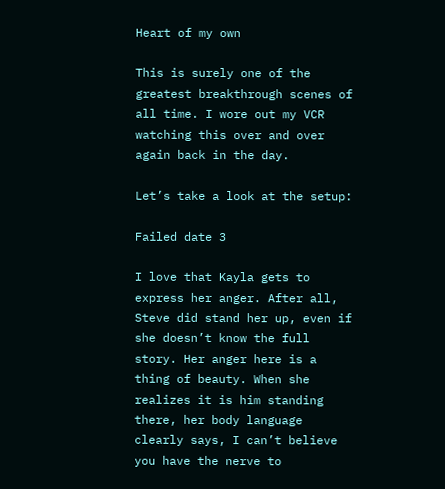Heart of my own

This is surely one of the greatest breakthrough scenes of all time. I wore out my VCR watching this over and over again back in the day.

Let’s take a look at the setup:

Failed date 3

I love that Kayla gets to express her anger. After all, Steve did stand her up, even if she doesn’t know the full story. Her anger here is a thing of beauty. When she realizes it is him standing there, her body language clearly says, I can’t believe you have the nerve to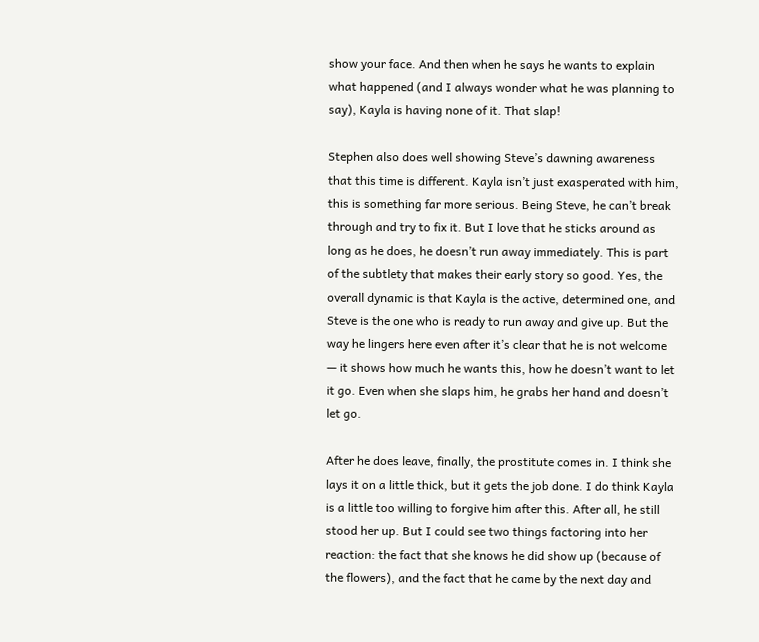show your face. And then when he says he wants to explain what happened (and I always wonder what he was planning to say), Kayla is having none of it. That slap!

Stephen also does well showing Steve’s dawning awareness that this time is different. Kayla isn’t just exasperated with him, this is something far more serious. Being Steve, he can’t break through and try to fix it. But I love that he sticks around as long as he does, he doesn’t run away immediately. This is part of the subtlety that makes their early story so good. Yes, the overall dynamic is that Kayla is the active, determined one, and Steve is the one who is ready to run away and give up. But the way he lingers here even after it’s clear that he is not welcome — it shows how much he wants this, how he doesn’t want to let it go. Even when she slaps him, he grabs her hand and doesn’t let go.

After he does leave, finally, the prostitute comes in. I think she lays it on a little thick, but it gets the job done. I do think Kayla is a little too willing to forgive him after this. After all, he still stood her up. But I could see two things factoring into her reaction: the fact that she knows he did show up (because of the flowers), and the fact that he came by the next day and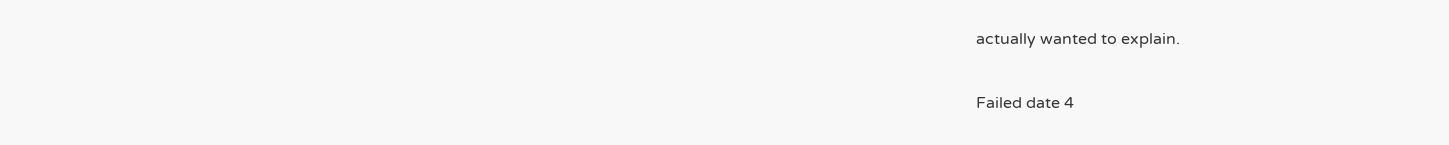actually wanted to explain.

Failed date 4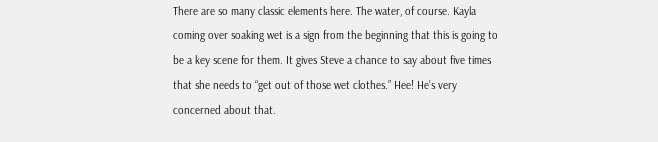There are so many classic elements here. The water, of course. Kayla coming over soaking wet is a sign from the beginning that this is going to be a key scene for them. It gives Steve a chance to say about five times that she needs to “get out of those wet clothes.” Hee! He’s very concerned about that.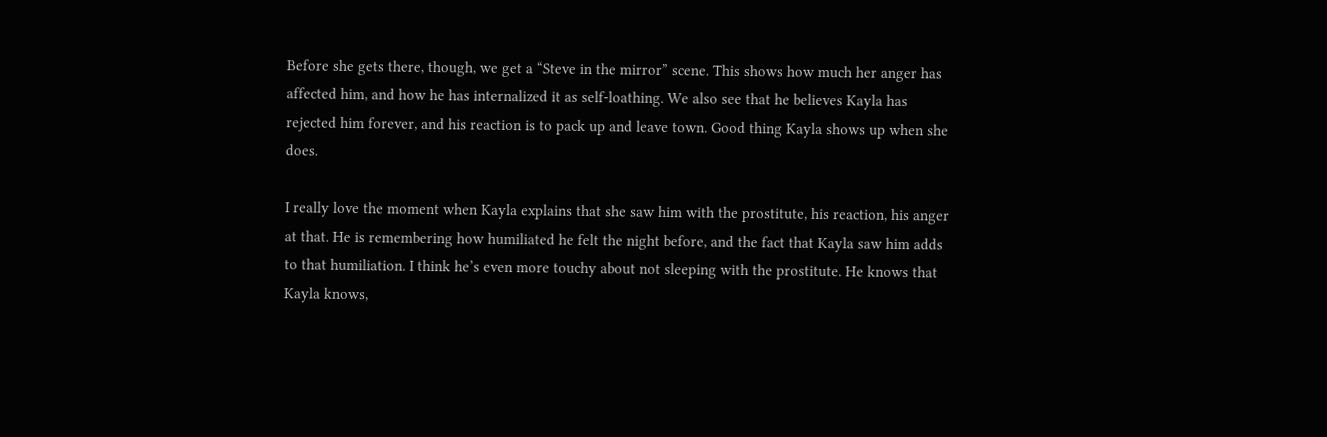Before she gets there, though, we get a “Steve in the mirror” scene. This shows how much her anger has affected him, and how he has internalized it as self-loathing. We also see that he believes Kayla has rejected him forever, and his reaction is to pack up and leave town. Good thing Kayla shows up when she does.

I really love the moment when Kayla explains that she saw him with the prostitute, his reaction, his anger at that. He is remembering how humiliated he felt the night before, and the fact that Kayla saw him adds to that humiliation. I think he’s even more touchy about not sleeping with the prostitute. He knows that Kayla knows,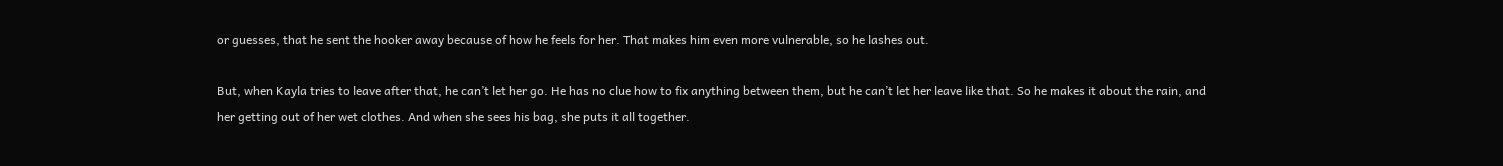or guesses, that he sent the hooker away because of how he feels for her. That makes him even more vulnerable, so he lashes out.

But, when Kayla tries to leave after that, he can’t let her go. He has no clue how to fix anything between them, but he can’t let her leave like that. So he makes it about the rain, and her getting out of her wet clothes. And when she sees his bag, she puts it all together.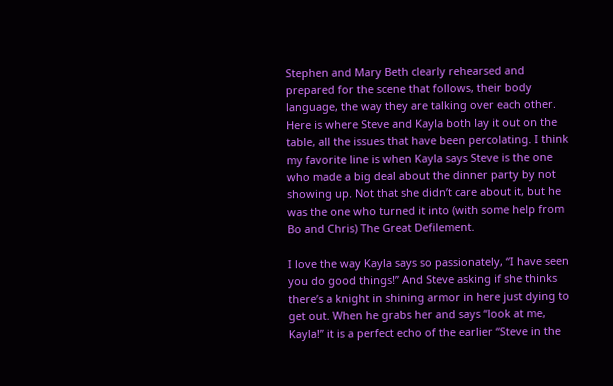Stephen and Mary Beth clearly rehearsed and prepared for the scene that follows, their body language, the way they are talking over each other. Here is where Steve and Kayla both lay it out on the table, all the issues that have been percolating. I think my favorite line is when Kayla says Steve is the one who made a big deal about the dinner party by not showing up. Not that she didn’t care about it, but he was the one who turned it into (with some help from Bo and Chris) The Great Defilement.

I love the way Kayla says so passionately, “I have seen you do good things!” And Steve asking if she thinks there’s a knight in shining armor in here just dying to get out. When he grabs her and says “look at me, Kayla!” it is a perfect echo of the earlier “Steve in the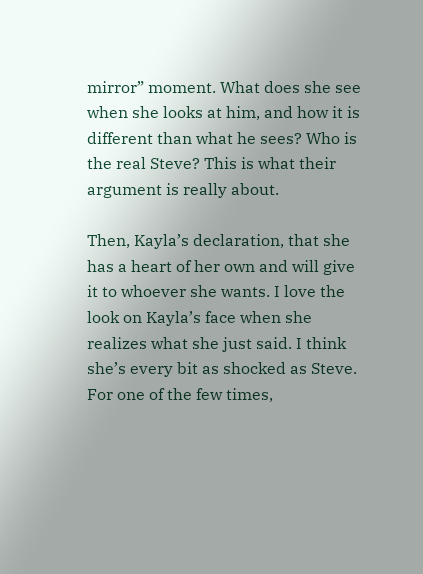mirror” moment. What does she see when she looks at him, and how it is different than what he sees? Who is the real Steve? This is what their argument is really about.

Then, Kayla’s declaration, that she has a heart of her own and will give it to whoever she wants. I love the look on Kayla’s face when she realizes what she just said. I think she’s every bit as shocked as Steve. For one of the few times,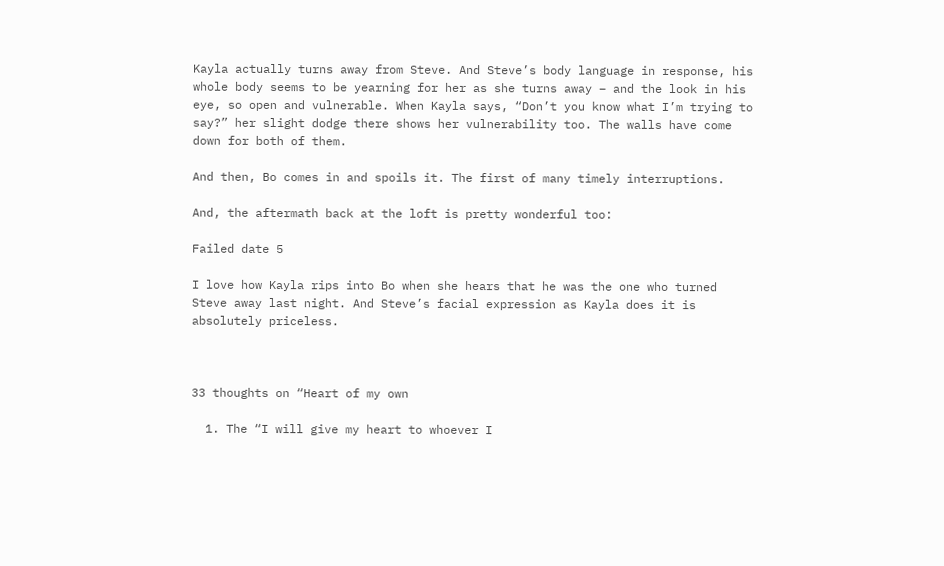Kayla actually turns away from Steve. And Steve’s body language in response, his whole body seems to be yearning for her as she turns away – and the look in his eye, so open and vulnerable. When Kayla says, “Don’t you know what I’m trying to say?” her slight dodge there shows her vulnerability too. The walls have come down for both of them.

And then, Bo comes in and spoils it. The first of many timely interruptions.

And, the aftermath back at the loft is pretty wonderful too:

Failed date 5

I love how Kayla rips into Bo when she hears that he was the one who turned Steve away last night. And Steve’s facial expression as Kayla does it is absolutely priceless.



33 thoughts on “Heart of my own

  1. The “I will give my heart to whoever I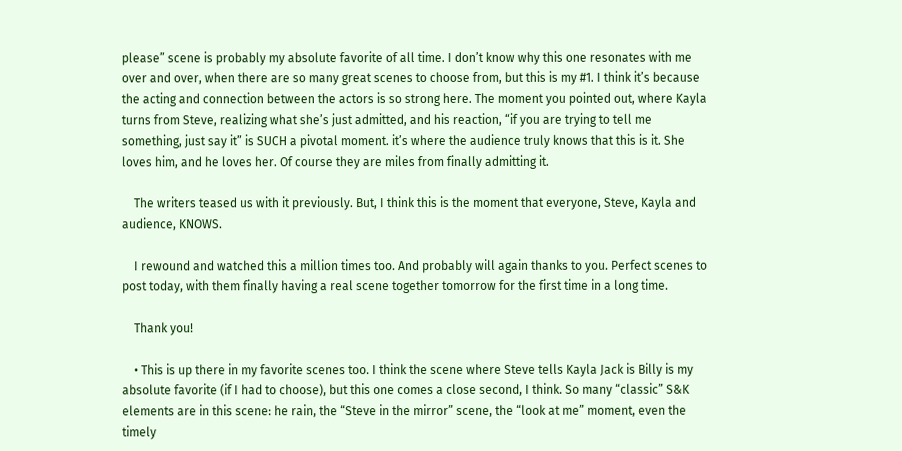please” scene is probably my absolute favorite of all time. I don’t know why this one resonates with me over and over, when there are so many great scenes to choose from, but this is my #1. I think it’s because the acting and connection between the actors is so strong here. The moment you pointed out, where Kayla turns from Steve, realizing what she’s just admitted, and his reaction, “if you are trying to tell me something, just say it” is SUCH a pivotal moment. it’s where the audience truly knows that this is it. She loves him, and he loves her. Of course they are miles from finally admitting it.

    The writers teased us with it previously. But, I think this is the moment that everyone, Steve, Kayla and audience, KNOWS.

    I rewound and watched this a million times too. And probably will again thanks to you. Perfect scenes to post today, with them finally having a real scene together tomorrow for the first time in a long time.

    Thank you!

    • This is up there in my favorite scenes too. I think the scene where Steve tells Kayla Jack is Billy is my absolute favorite (if I had to choose), but this one comes a close second, I think. So many “classic” S&K elements are in this scene: he rain, the “Steve in the mirror” scene, the “look at me” moment, even the timely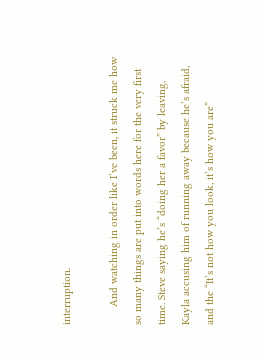interruption.

      And watching in order like I’ve been, it struck me how so many things are put into words here for the very first time. Steve saying he’s “doing her a favor” by leaving, Kayla accusing him of running away because he’s afraid, and the “It’s not how you look, it’s how you are”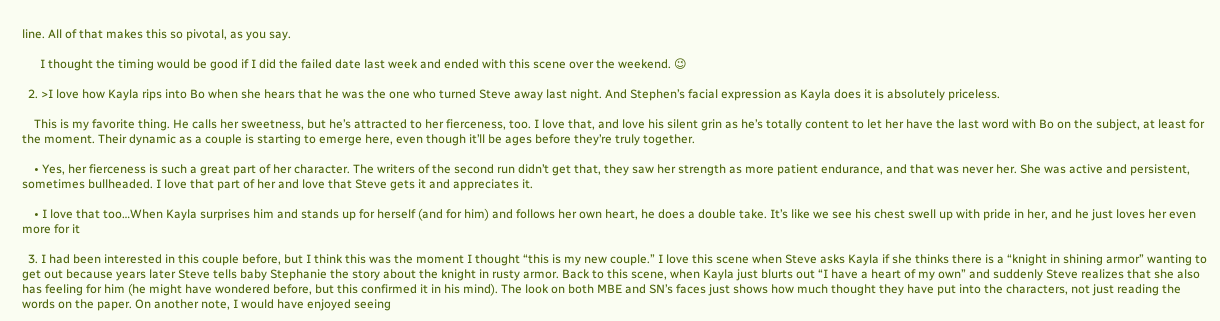line. All of that makes this so pivotal, as you say.

      I thought the timing would be good if I did the failed date last week and ended with this scene over the weekend. 😉

  2. >I love how Kayla rips into Bo when she hears that he was the one who turned Steve away last night. And Stephen’s facial expression as Kayla does it is absolutely priceless.

    This is my favorite thing. He calls her sweetness, but he’s attracted to her fierceness, too. I love that, and love his silent grin as he’s totally content to let her have the last word with Bo on the subject, at least for the moment. Their dynamic as a couple is starting to emerge here, even though it’ll be ages before they’re truly together.

    • Yes, her fierceness is such a great part of her character. The writers of the second run didn’t get that, they saw her strength as more patient endurance, and that was never her. She was active and persistent, sometimes bullheaded. I love that part of her and love that Steve gets it and appreciates it.

    • I love that too…When Kayla surprises him and stands up for herself (and for him) and follows her own heart, he does a double take. It’s like we see his chest swell up with pride in her, and he just loves her even more for it

  3. I had been interested in this couple before, but I think this was the moment I thought “this is my new couple.” I love this scene when Steve asks Kayla if she thinks there is a “knight in shining armor” wanting to get out because years later Steve tells baby Stephanie the story about the knight in rusty armor. Back to this scene, when Kayla just blurts out “I have a heart of my own” and suddenly Steve realizes that she also has feeling for him (he might have wondered before, but this confirmed it in his mind). The look on both MBE and SN’s faces just shows how much thought they have put into the characters, not just reading the words on the paper. On another note, I would have enjoyed seeing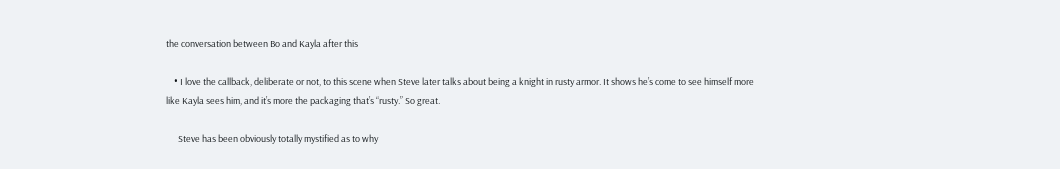the conversation between Bo and Kayla after this

    • I love the callback, deliberate or not, to this scene when Steve later talks about being a knight in rusty armor. It shows he’s come to see himself more like Kayla sees him, and it’s more the packaging that’s “rusty.” So great.

      Steve has been obviously totally mystified as to why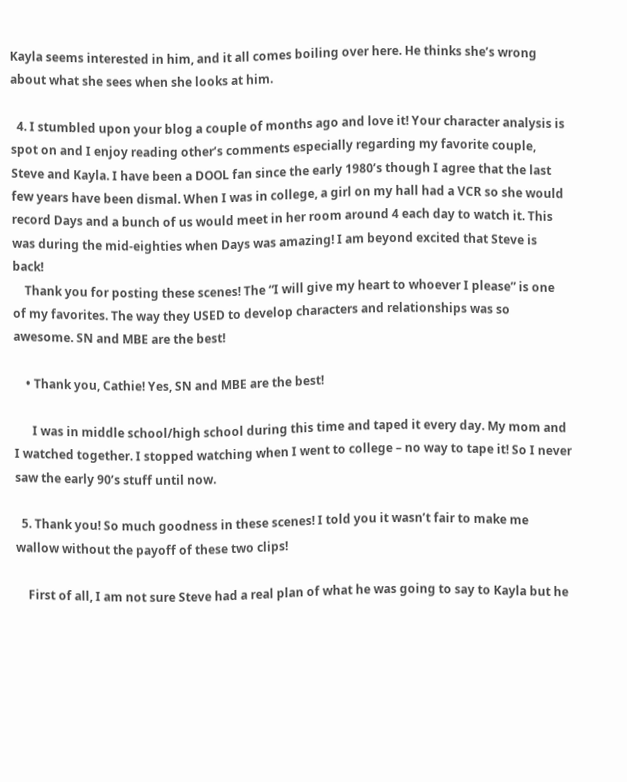Kayla seems interested in him, and it all comes boiling over here. He thinks she’s wrong about what she sees when she looks at him.

  4. I stumbled upon your blog a couple of months ago and love it! Your character analysis is spot on and I enjoy reading other’s comments especially regarding my favorite couple, Steve and Kayla. I have been a DOOL fan since the early 1980’s though I agree that the last few years have been dismal. When I was in college, a girl on my hall had a VCR so she would record Days and a bunch of us would meet in her room around 4 each day to watch it. This was during the mid-eighties when Days was amazing! I am beyond excited that Steve is back!
    Thank you for posting these scenes! The “I will give my heart to whoever I please” is one of my favorites. The way they USED to develop characters and relationships was so awesome. SN and MBE are the best!

    • Thank you, Cathie! Yes, SN and MBE are the best!

      I was in middle school/high school during this time and taped it every day. My mom and I watched together. I stopped watching when I went to college – no way to tape it! So I never saw the early 90’s stuff until now.

  5. Thank you! So much goodness in these scenes! I told you it wasn’t fair to make me wallow without the payoff of these two clips!

    First of all, I am not sure Steve had a real plan of what he was going to say to Kayla but he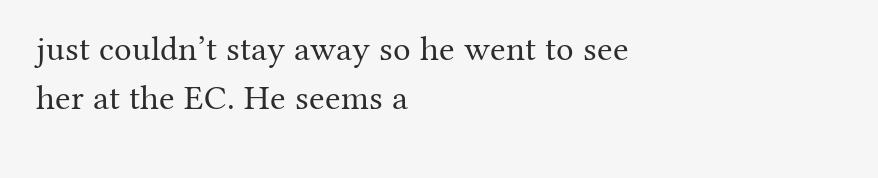just couldn’t stay away so he went to see her at the EC. He seems a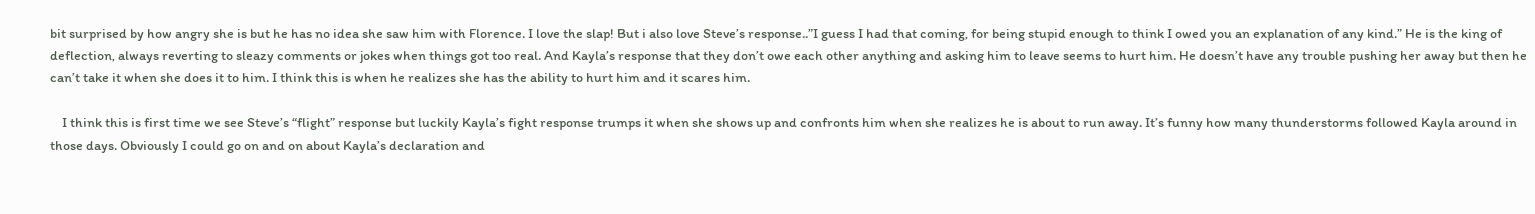bit surprised by how angry she is but he has no idea she saw him with Florence. I love the slap! But i also love Steve’s response..”I guess I had that coming, for being stupid enough to think I owed you an explanation of any kind.” He is the king of deflection, always reverting to sleazy comments or jokes when things got too real. And Kayla’s response that they don’t owe each other anything and asking him to leave seems to hurt him. He doesn’t have any trouble pushing her away but then he can’t take it when she does it to him. I think this is when he realizes she has the ability to hurt him and it scares him.

    I think this is first time we see Steve’s “flight” response but luckily Kayla’s fight response trumps it when she shows up and confronts him when she realizes he is about to run away. It’s funny how many thunderstorms followed Kayla around in those days. Obviously I could go on and on about Kayla’s declaration and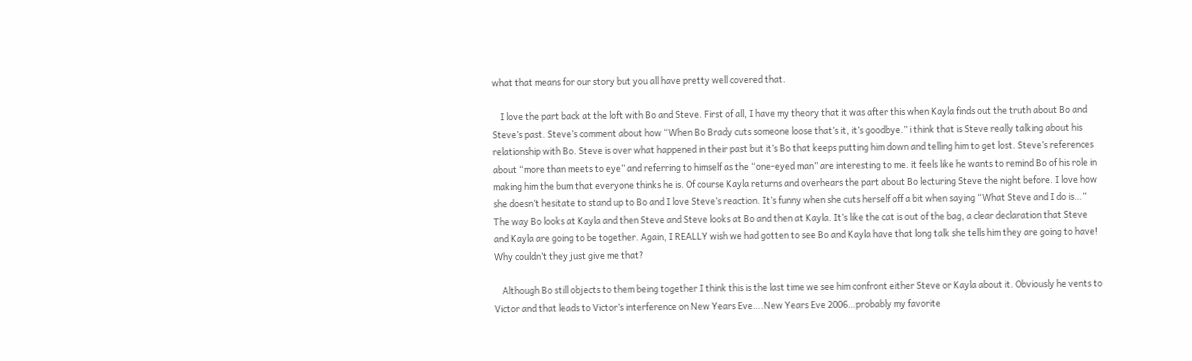what that means for our story but you all have pretty well covered that.

    I love the part back at the loft with Bo and Steve. First of all, I have my theory that it was after this when Kayla finds out the truth about Bo and Steve’s past. Steve’s comment about how “When Bo Brady cuts someone loose that’s it, it’s goodbye.” i think that is Steve really talking about his relationship with Bo. Steve is over what happened in their past but it’s Bo that keeps putting him down and telling him to get lost. Steve’s references about “more than meets to eye” and referring to himself as the “one-eyed man” are interesting to me. it feels like he wants to remind Bo of his role in making him the bum that everyone thinks he is. Of course Kayla returns and overhears the part about Bo lecturing Steve the night before. I love how she doesn’t hesitate to stand up to Bo and I love Steve’s reaction. It’s funny when she cuts herself off a bit when saying “What Steve and I do is…” The way Bo looks at Kayla and then Steve and Steve looks at Bo and then at Kayla. It’s like the cat is out of the bag, a clear declaration that Steve and Kayla are going to be together. Again, I REALLY wish we had gotten to see Bo and Kayla have that long talk she tells him they are going to have! Why couldn’t they just give me that?

    Although Bo still objects to them being together I think this is the last time we see him confront either Steve or Kayla about it. Obviously he vents to Victor and that leads to Victor’s interference on New Years Eve….New Years Eve 2006…probably my favorite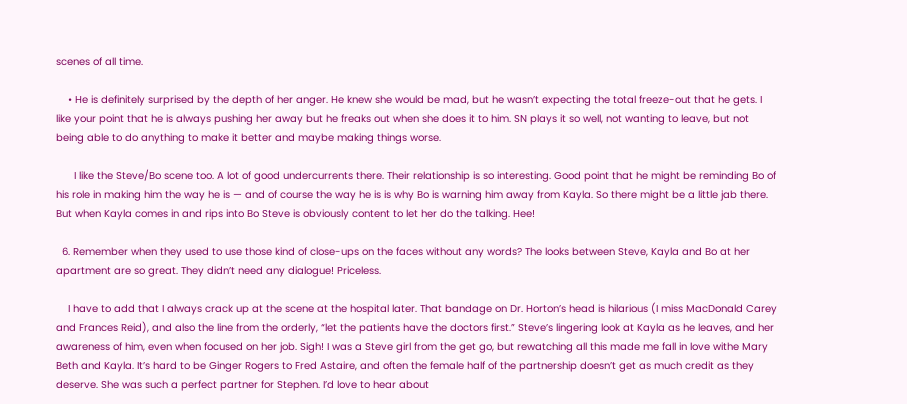scenes of all time.

    • He is definitely surprised by the depth of her anger. He knew she would be mad, but he wasn’t expecting the total freeze-out that he gets. I like your point that he is always pushing her away but he freaks out when she does it to him. SN plays it so well, not wanting to leave, but not being able to do anything to make it better and maybe making things worse.

      I like the Steve/Bo scene too. A lot of good undercurrents there. Their relationship is so interesting. Good point that he might be reminding Bo of his role in making him the way he is — and of course the way he is is why Bo is warning him away from Kayla. So there might be a little jab there. But when Kayla comes in and rips into Bo Steve is obviously content to let her do the talking. Hee!

  6. Remember when they used to use those kind of close-ups on the faces without any words? The looks between Steve, Kayla and Bo at her apartment are so great. They didn’t need any dialogue! Priceless.

    I have to add that I always crack up at the scene at the hospital later. That bandage on Dr. Horton’s head is hilarious (I miss MacDonald Carey and Frances Reid), and also the line from the orderly, “let the patients have the doctors first.” Steve’s lingering look at Kayla as he leaves, and her awareness of him, even when focused on her job. Sigh! I was a Steve girl from the get go, but rewatching all this made me fall in love withe Mary Beth and Kayla. It’s hard to be Ginger Rogers to Fred Astaire, and often the female half of the partnership doesn’t get as much credit as they deserve. She was such a perfect partner for Stephen. I’d love to hear about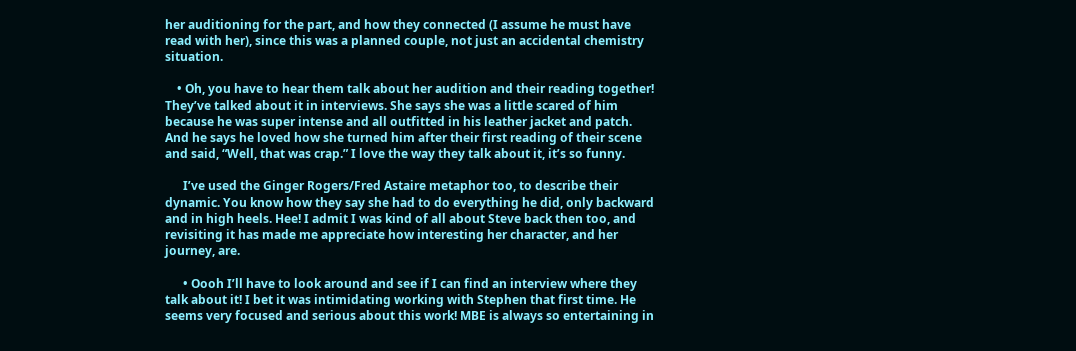her auditioning for the part, and how they connected (I assume he must have read with her), since this was a planned couple, not just an accidental chemistry situation.

    • Oh, you have to hear them talk about her audition and their reading together! They’ve talked about it in interviews. She says she was a little scared of him because he was super intense and all outfitted in his leather jacket and patch. And he says he loved how she turned him after their first reading of their scene and said, “Well, that was crap.” I love the way they talk about it, it’s so funny.

      I’ve used the Ginger Rogers/Fred Astaire metaphor too, to describe their dynamic. You know how they say she had to do everything he did, only backward and in high heels. Hee! I admit I was kind of all about Steve back then too, and revisiting it has made me appreciate how interesting her character, and her journey, are.

      • Oooh I’ll have to look around and see if I can find an interview where they talk about it! I bet it was intimidating working with Stephen that first time. He seems very focused and serious about this work! MBE is always so entertaining in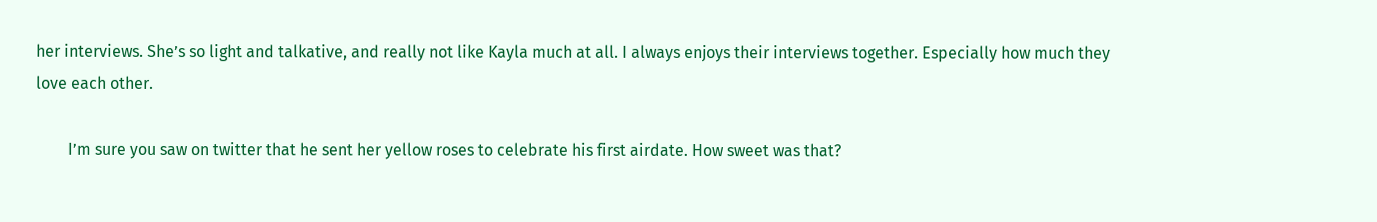her interviews. She’s so light and talkative, and really not like Kayla much at all. I always enjoys their interviews together. Especially how much they love each other.

        I’m sure you saw on twitter that he sent her yellow roses to celebrate his first airdate. How sweet was that?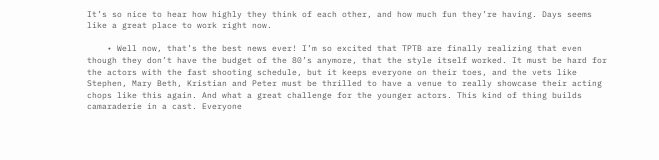It’s so nice to hear how highly they think of each other, and how much fun they’re having. Days seems like a great place to work right now.

    • Well now, that’s the best news ever! I’m so excited that TPTB are finally realizing that even though they don’t have the budget of the 80’s anymore, that the style itself worked. It must be hard for the actors with the fast shooting schedule, but it keeps everyone on their toes, and the vets like Stephen, Mary Beth, Kristian and Peter must be thrilled to have a venue to really showcase their acting chops like this again. And what a great challenge for the younger actors. This kind of thing builds camaraderie in a cast. Everyone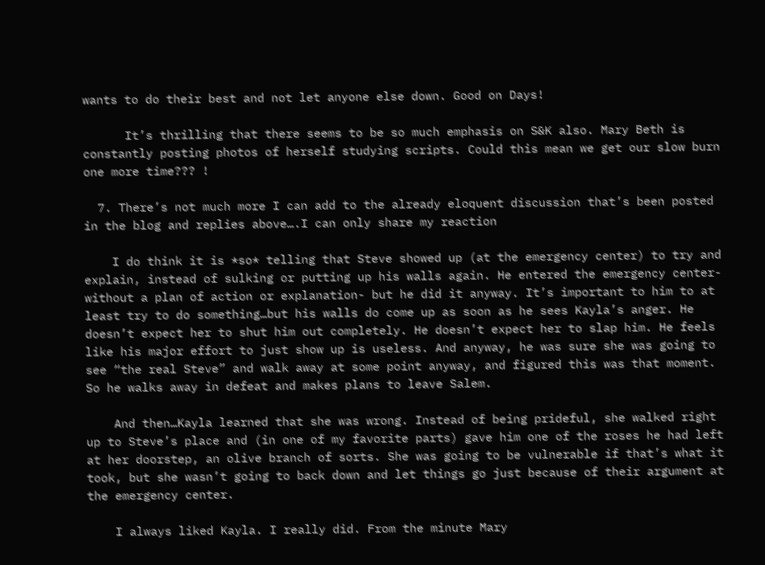wants to do their best and not let anyone else down. Good on Days!

      It’s thrilling that there seems to be so much emphasis on S&K also. Mary Beth is constantly posting photos of herself studying scripts. Could this mean we get our slow burn one more time??? !

  7. There’s not much more I can add to the already eloquent discussion that’s been posted in the blog and replies above….I can only share my reaction

    I do think it is *so* telling that Steve showed up (at the emergency center) to try and explain, instead of sulking or putting up his walls again. He entered the emergency center- without a plan of action or explanation- but he did it anyway. It’s important to him to at least try to do something…but his walls do come up as soon as he sees Kayla’s anger. He doesn’t expect her to shut him out completely. He doesn’t expect her to slap him. He feels like his major effort to just show up is useless. And anyway, he was sure she was going to see “the real Steve” and walk away at some point anyway, and figured this was that moment. So he walks away in defeat and makes plans to leave Salem.

    And then…Kayla learned that she was wrong. Instead of being prideful, she walked right up to Steve’s place and (in one of my favorite parts) gave him one of the roses he had left at her doorstep, an olive branch of sorts. She was going to be vulnerable if that’s what it took, but she wasn’t going to back down and let things go just because of their argument at the emergency center.

    I always liked Kayla. I really did. From the minute Mary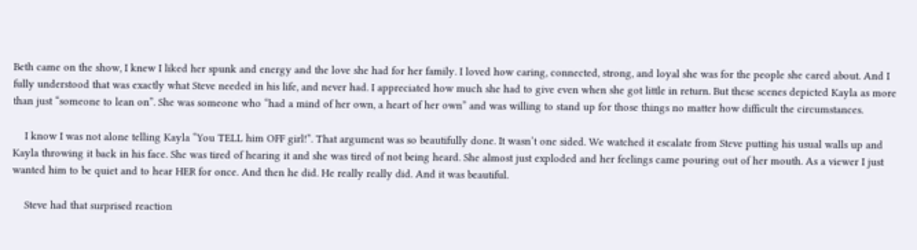Beth came on the show, I knew I liked her spunk and energy and the love she had for her family. I loved how caring, connected, strong, and loyal she was for the people she cared about. And I fully understood that was exactly what Steve needed in his life, and never had. I appreciated how much she had to give even when she got little in return. But these scenes depicted Kayla as more than just “someone to lean on”. She was someone who “had a mind of her own, a heart of her own” and was willing to stand up for those things no matter how difficult the circumstances.

    I know I was not alone telling Kayla “You TELL him OFF girl!”. That argument was so beautifully done. It wasn’t one sided. We watched it escalate from Steve putting his usual walls up and Kayla throwing it back in his face. She was tired of hearing it and she was tired of not being heard. She almost just exploded and her feelings came pouring out of her mouth. As a viewer I just wanted him to be quiet and to hear HER for once. And then he did. He really really did. And it was beautiful.

    Steve had that surprised reaction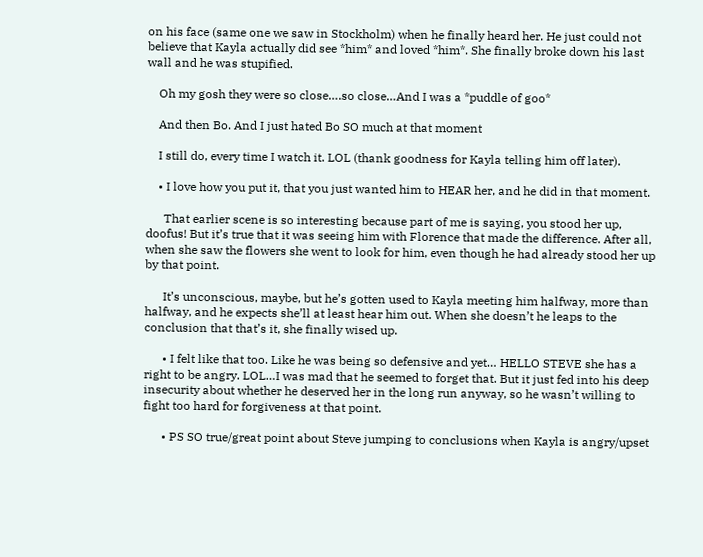on his face (same one we saw in Stockholm) when he finally heard her. He just could not believe that Kayla actually did see *him* and loved *him*. She finally broke down his last wall and he was stupified.

    Oh my gosh they were so close….so close…And I was a *puddle of goo*

    And then Bo. And I just hated Bo SO much at that moment

    I still do, every time I watch it. LOL (thank goodness for Kayla telling him off later).

    • I love how you put it, that you just wanted him to HEAR her, and he did in that moment.

      That earlier scene is so interesting because part of me is saying, you stood her up, doofus! But it’s true that it was seeing him with Florence that made the difference. After all, when she saw the flowers she went to look for him, even though he had already stood her up by that point.

      It’s unconscious, maybe, but he’s gotten used to Kayla meeting him halfway, more than halfway, and he expects she’ll at least hear him out. When she doesn’t he leaps to the conclusion that that’s it, she finally wised up.

      • I felt like that too. Like he was being so defensive and yet… HELLO STEVE she has a right to be angry. LOL…I was mad that he seemed to forget that. But it just fed into his deep insecurity about whether he deserved her in the long run anyway, so he wasn’t willing to fight too hard for forgiveness at that point.

      • PS SO true/great point about Steve jumping to conclusions when Kayla is angry/upset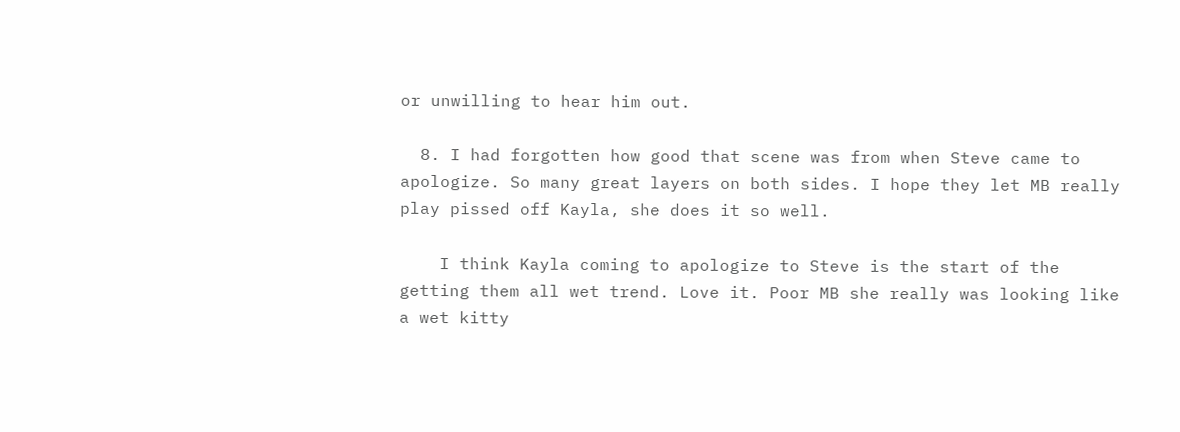or unwilling to hear him out.

  8. I had forgotten how good that scene was from when Steve came to apologize. So many great layers on both sides. I hope they let MB really play pissed off Kayla, she does it so well.

    I think Kayla coming to apologize to Steve is the start of the getting them all wet trend. Love it. Poor MB she really was looking like a wet kitty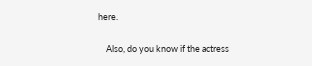here.

    Also, do you know if the actress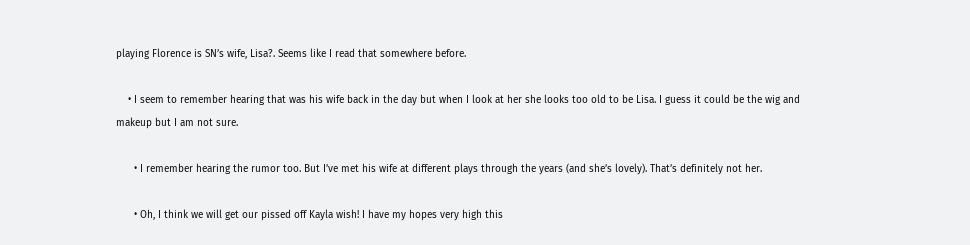playing Florence is SN’s wife, Lisa?. Seems like I read that somewhere before.

    • I seem to remember hearing that was his wife back in the day but when I look at her she looks too old to be Lisa. I guess it could be the wig and makeup but I am not sure.

      • I remember hearing the rumor too. But I’ve met his wife at different plays through the years (and she’s lovely). That’s definitely not her.

      • Oh, I think we will get our pissed off Kayla wish! I have my hopes very high this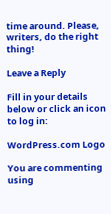time around. Please, writers, do the right thing!

Leave a Reply

Fill in your details below or click an icon to log in:

WordPress.com Logo

You are commenting using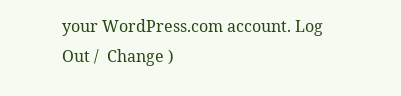your WordPress.com account. Log Out /  Change )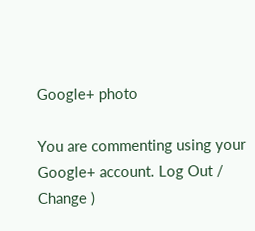Google+ photo

You are commenting using your Google+ account. Log Out /  Change )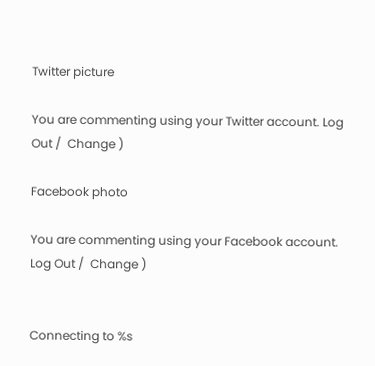Twitter picture

You are commenting using your Twitter account. Log Out /  Change )

Facebook photo

You are commenting using your Facebook account. Log Out /  Change )


Connecting to %s